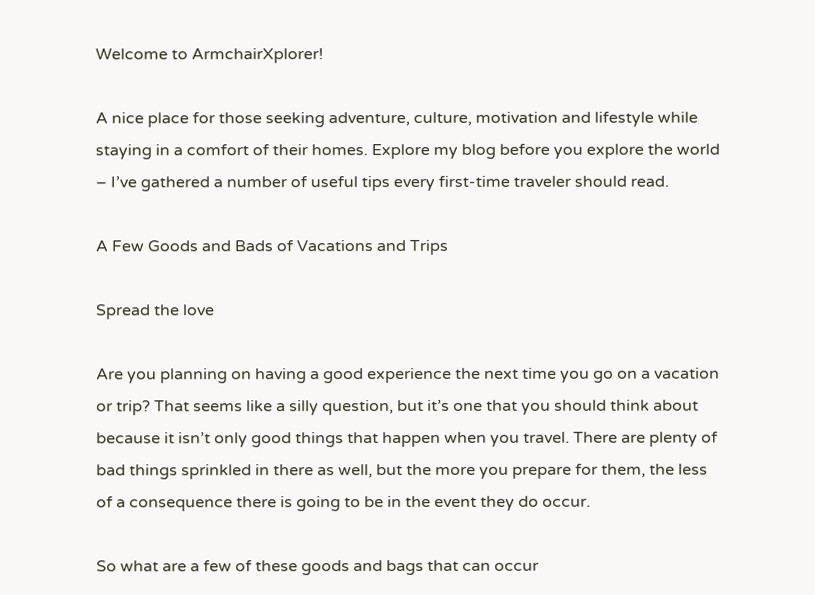Welcome to ArmchairXplorer!

A nice place for those seeking adventure, culture, motivation and lifestyle while staying in a comfort of their homes. Explore my blog before you explore the world – I’ve gathered a number of useful tips every first-time traveler should read.

A Few Goods and Bads of Vacations and Trips

Spread the love

Are you planning on having a good experience the next time you go on a vacation or trip? That seems like a silly question, but it’s one that you should think about because it isn’t only good things that happen when you travel. There are plenty of bad things sprinkled in there as well, but the more you prepare for them, the less of a consequence there is going to be in the event they do occur.

So what are a few of these goods and bags that can occur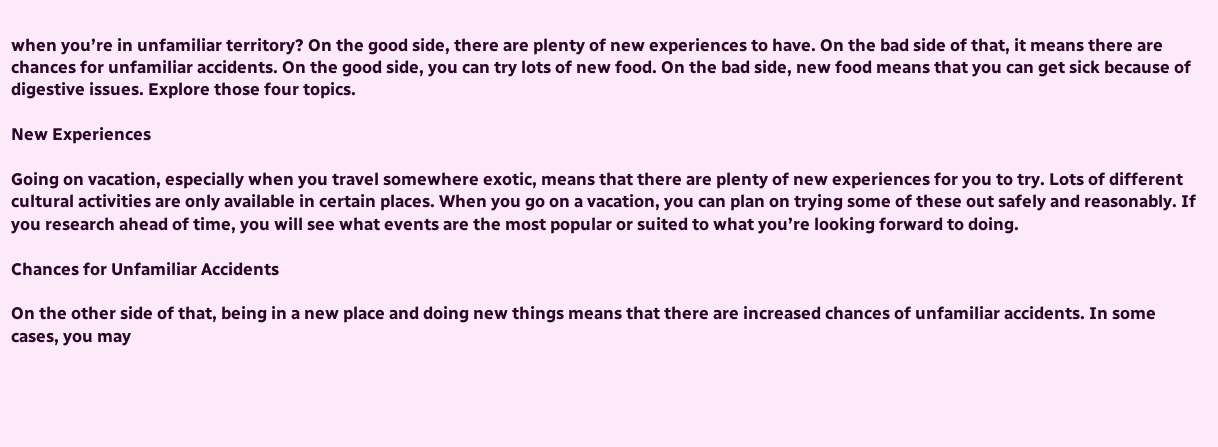when you’re in unfamiliar territory? On the good side, there are plenty of new experiences to have. On the bad side of that, it means there are chances for unfamiliar accidents. On the good side, you can try lots of new food. On the bad side, new food means that you can get sick because of digestive issues. Explore those four topics.

New Experiences

Going on vacation, especially when you travel somewhere exotic, means that there are plenty of new experiences for you to try. Lots of different cultural activities are only available in certain places. When you go on a vacation, you can plan on trying some of these out safely and reasonably. If you research ahead of time, you will see what events are the most popular or suited to what you’re looking forward to doing.

Chances for Unfamiliar Accidents

On the other side of that, being in a new place and doing new things means that there are increased chances of unfamiliar accidents. In some cases, you may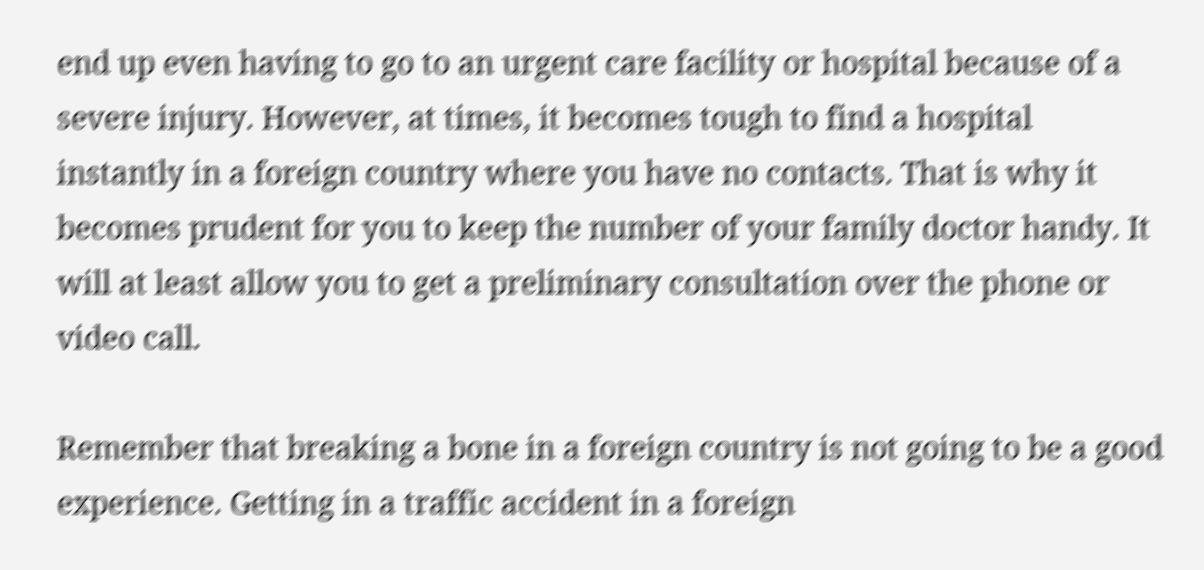end up even having to go to an urgent care facility or hospital because of a severe injury. However, at times, it becomes tough to find a hospital instantly in a foreign country where you have no contacts. That is why it becomes prudent for you to keep the number of your family doctor handy. It will at least allow you to get a preliminary consultation over the phone or video call.

Remember that breaking a bone in a foreign country is not going to be a good experience. Getting in a traffic accident in a foreign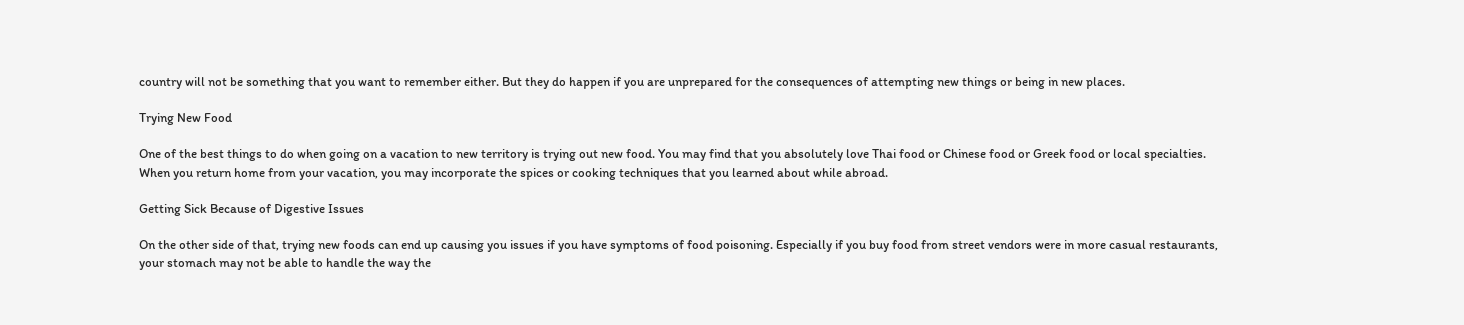country will not be something that you want to remember either. But they do happen if you are unprepared for the consequences of attempting new things or being in new places.

Trying New Food

One of the best things to do when going on a vacation to new territory is trying out new food. You may find that you absolutely love Thai food or Chinese food or Greek food or local specialties. When you return home from your vacation, you may incorporate the spices or cooking techniques that you learned about while abroad.

Getting Sick Because of Digestive Issues

On the other side of that, trying new foods can end up causing you issues if you have symptoms of food poisoning. Especially if you buy food from street vendors were in more casual restaurants, your stomach may not be able to handle the way the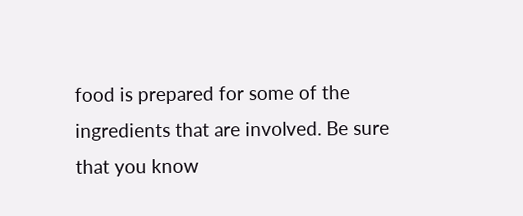food is prepared for some of the ingredients that are involved. Be sure that you know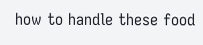how to handle these food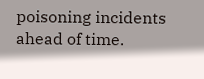poisoning incidents ahead of time.